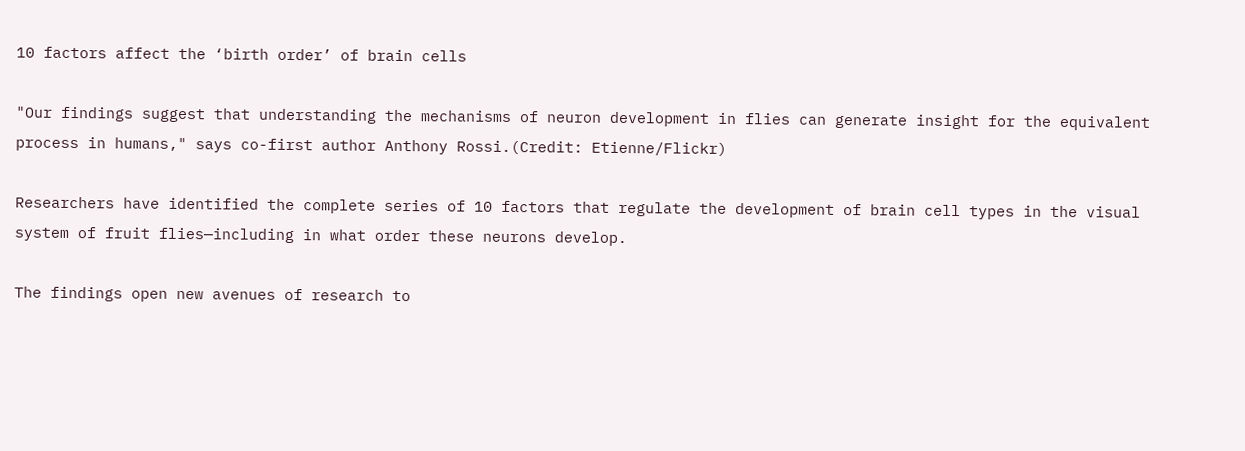10 factors affect the ‘birth order’ of brain cells

"Our findings suggest that understanding the mechanisms of neuron development in flies can generate insight for the equivalent process in humans," says co-first author Anthony Rossi.(Credit: Etienne/Flickr)

Researchers have identified the complete series of 10 factors that regulate the development of brain cell types in the visual system of fruit flies—including in what order these neurons develop.

The findings open new avenues of research to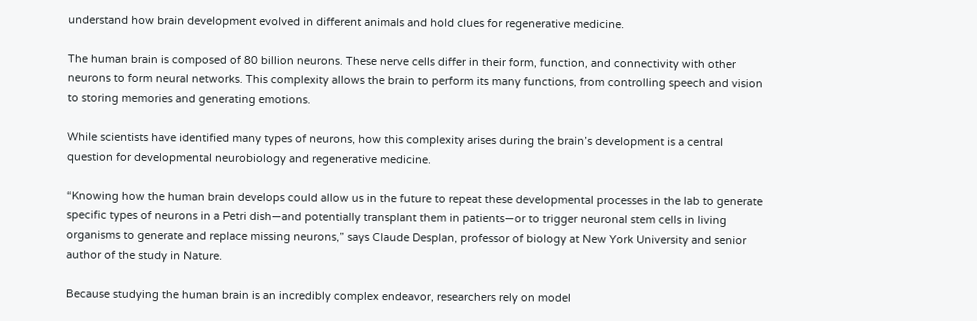understand how brain development evolved in different animals and hold clues for regenerative medicine.

The human brain is composed of 80 billion neurons. These nerve cells differ in their form, function, and connectivity with other neurons to form neural networks. This complexity allows the brain to perform its many functions, from controlling speech and vision to storing memories and generating emotions.

While scientists have identified many types of neurons, how this complexity arises during the brain’s development is a central question for developmental neurobiology and regenerative medicine.

“Knowing how the human brain develops could allow us in the future to repeat these developmental processes in the lab to generate specific types of neurons in a Petri dish—and potentially transplant them in patients—or to trigger neuronal stem cells in living organisms to generate and replace missing neurons,” says Claude Desplan, professor of biology at New York University and senior author of the study in Nature.

Because studying the human brain is an incredibly complex endeavor, researchers rely on model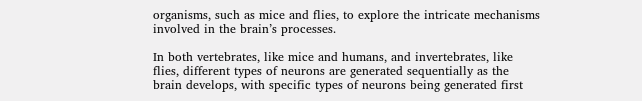organisms, such as mice and flies, to explore the intricate mechanisms involved in the brain’s processes.

In both vertebrates, like mice and humans, and invertebrates, like flies, different types of neurons are generated sequentially as the brain develops, with specific types of neurons being generated first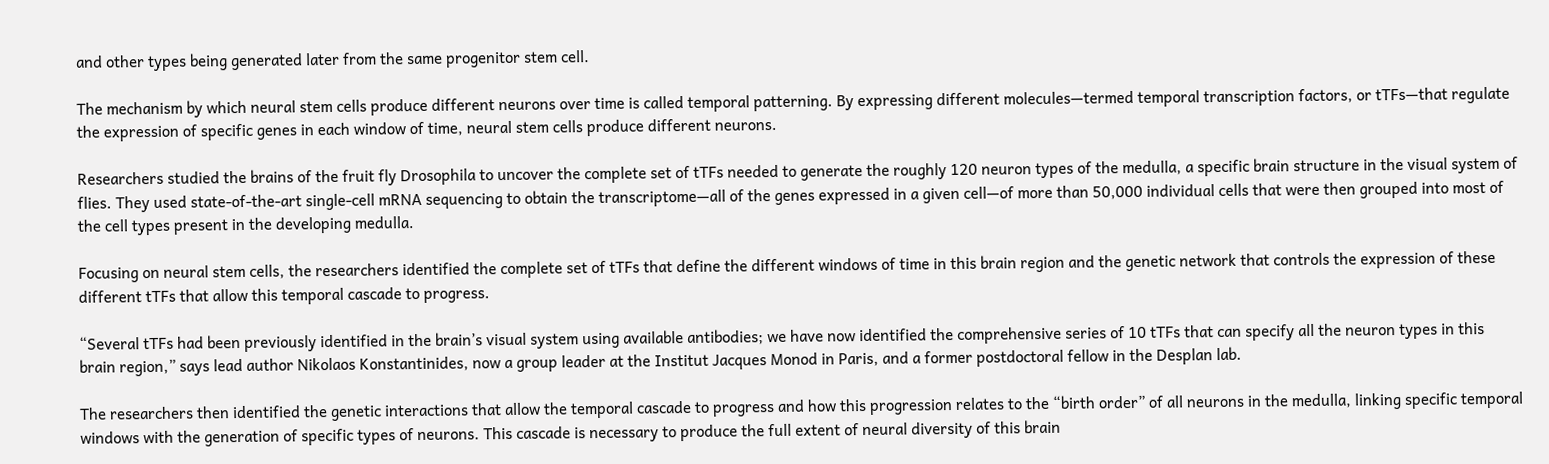and other types being generated later from the same progenitor stem cell.

The mechanism by which neural stem cells produce different neurons over time is called temporal patterning. By expressing different molecules—termed temporal transcription factors, or tTFs—that regulate the expression of specific genes in each window of time, neural stem cells produce different neurons.

Researchers studied the brains of the fruit fly Drosophila to uncover the complete set of tTFs needed to generate the roughly 120 neuron types of the medulla, a specific brain structure in the visual system of flies. They used state-of-the-art single-cell mRNA sequencing to obtain the transcriptome—all of the genes expressed in a given cell—of more than 50,000 individual cells that were then grouped into most of the cell types present in the developing medulla.

Focusing on neural stem cells, the researchers identified the complete set of tTFs that define the different windows of time in this brain region and the genetic network that controls the expression of these different tTFs that allow this temporal cascade to progress.

“Several tTFs had been previously identified in the brain’s visual system using available antibodies; we have now identified the comprehensive series of 10 tTFs that can specify all the neuron types in this brain region,” says lead author Nikolaos Konstantinides, now a group leader at the Institut Jacques Monod in Paris, and a former postdoctoral fellow in the Desplan lab.

The researchers then identified the genetic interactions that allow the temporal cascade to progress and how this progression relates to the “birth order” of all neurons in the medulla, linking specific temporal windows with the generation of specific types of neurons. This cascade is necessary to produce the full extent of neural diversity of this brain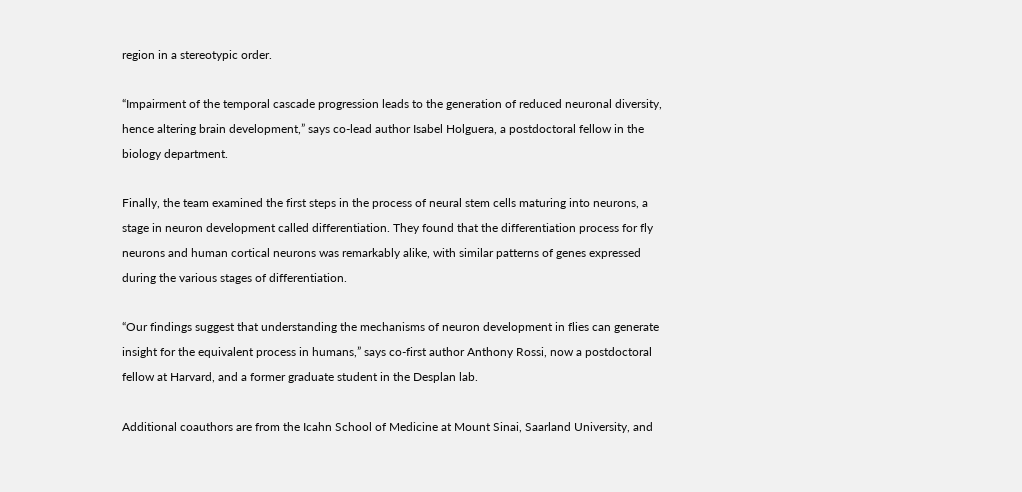region in a stereotypic order.

“Impairment of the temporal cascade progression leads to the generation of reduced neuronal diversity, hence altering brain development,” says co-lead author Isabel Holguera, a postdoctoral fellow in the biology department.

Finally, the team examined the first steps in the process of neural stem cells maturing into neurons, a stage in neuron development called differentiation. They found that the differentiation process for fly neurons and human cortical neurons was remarkably alike, with similar patterns of genes expressed during the various stages of differentiation.

“Our findings suggest that understanding the mechanisms of neuron development in flies can generate insight for the equivalent process in humans,” says co-first author Anthony Rossi, now a postdoctoral fellow at Harvard, and a former graduate student in the Desplan lab.

Additional coauthors are from the Icahn School of Medicine at Mount Sinai, Saarland University, and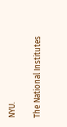NYU.

The National Institutes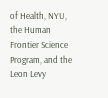of Health, NYU, the Human Frontier Science Program, and the Leon Levy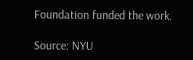Foundation funded the work.

Source: NYU